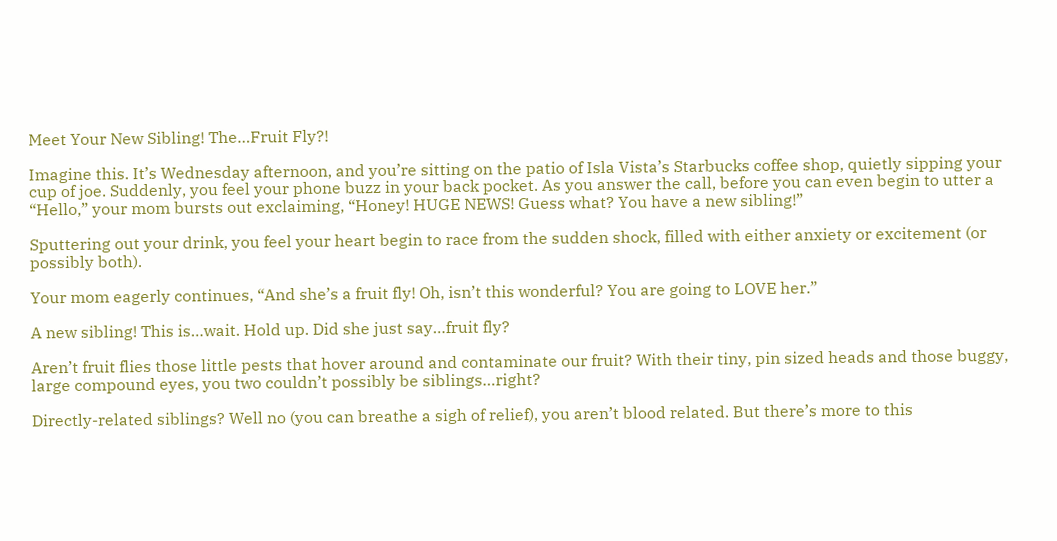Meet Your New Sibling! The…Fruit Fly?!

Imagine this. It’s Wednesday afternoon, and you’re sitting on the patio of Isla Vista’s Starbucks coffee shop, quietly sipping your cup of joe. Suddenly, you feel your phone buzz in your back pocket. As you answer the call, before you can even begin to utter a “Hello,” your mom bursts out exclaiming, “Honey! HUGE NEWS! Guess what? You have a new sibling!”

Sputtering out your drink, you feel your heart begin to race from the sudden shock, filled with either anxiety or excitement (or possibly both).

Your mom eagerly continues, “And she’s a fruit fly! Oh, isn’t this wonderful? You are going to LOVE her.”

A new sibling! This is…wait. Hold up. Did she just say…fruit fly?

Aren’t fruit flies those little pests that hover around and contaminate our fruit? With their tiny, pin sized heads and those buggy, large compound eyes, you two couldn’t possibly be siblings…right?

Directly-related siblings? Well no (you can breathe a sigh of relief), you aren’t blood related. But there’s more to this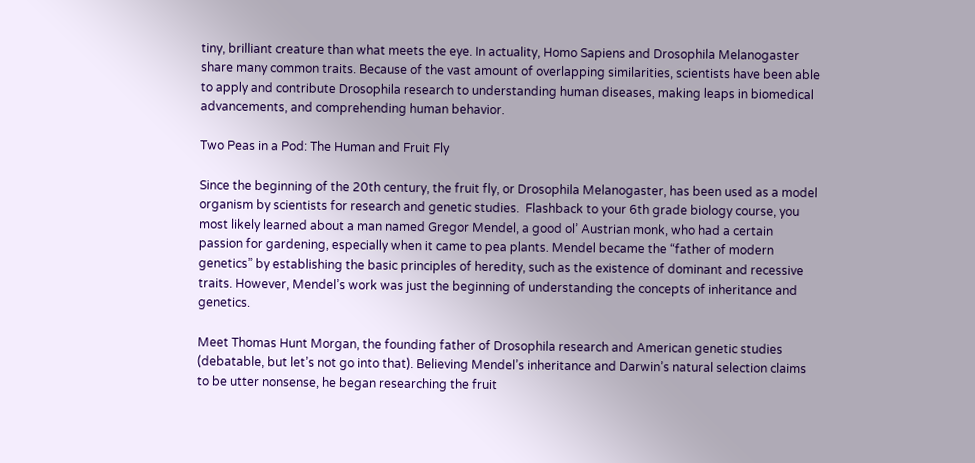tiny, brilliant creature than what meets the eye. In actuality, Homo Sapiens and Drosophila Melanogaster share many common traits. Because of the vast amount of overlapping similarities, scientists have been able to apply and contribute Drosophila research to understanding human diseases, making leaps in biomedical advancements, and comprehending human behavior.

Two Peas in a Pod: The Human and Fruit Fly

Since the beginning of the 20th century, the fruit fly, or Drosophila Melanogaster, has been used as a model organism by scientists for research and genetic studies.  Flashback to your 6th grade biology course, you most likely learned about a man named Gregor Mendel, a good ol’ Austrian monk, who had a certain passion for gardening, especially when it came to pea plants. Mendel became the “father of modern genetics” by establishing the basic principles of heredity, such as the existence of dominant and recessive traits. However, Mendel’s work was just the beginning of understanding the concepts of inheritance and genetics.

Meet Thomas Hunt Morgan, the founding father of Drosophila research and American genetic studies (debatable, but let’s not go into that). Believing Mendel’s inheritance and Darwin’s natural selection claims to be utter nonsense, he began researching the fruit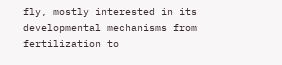fly, mostly interested in its developmental mechanisms from fertilization to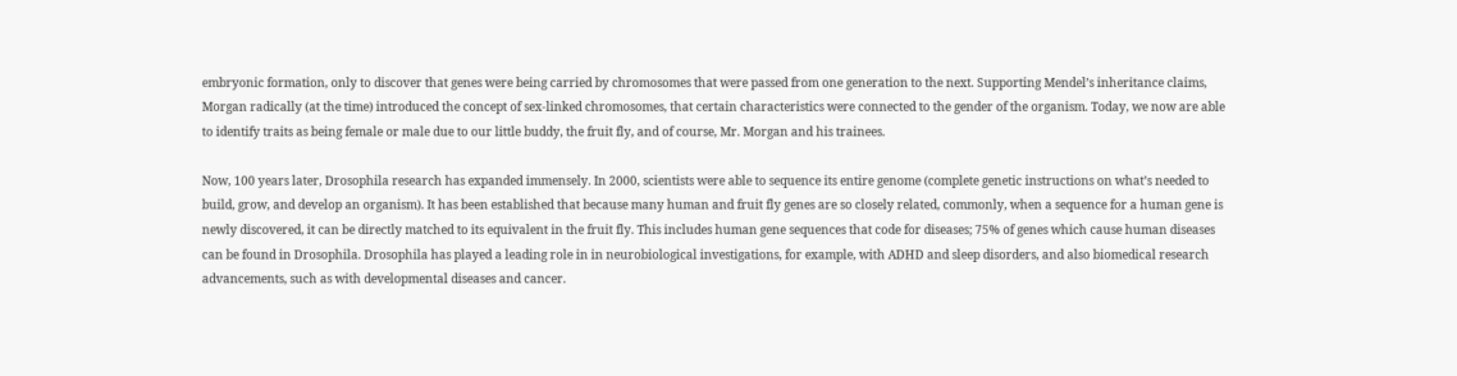embryonic formation, only to discover that genes were being carried by chromosomes that were passed from one generation to the next. Supporting Mendel’s inheritance claims, Morgan radically (at the time) introduced the concept of sex-linked chromosomes, that certain characteristics were connected to the gender of the organism. Today, we now are able to identify traits as being female or male due to our little buddy, the fruit fly, and of course, Mr. Morgan and his trainees.

Now, 100 years later, Drosophila research has expanded immensely. In 2000, scientists were able to sequence its entire genome (complete genetic instructions on what’s needed to build, grow, and develop an organism). It has been established that because many human and fruit fly genes are so closely related, commonly, when a sequence for a human gene is newly discovered, it can be directly matched to its equivalent in the fruit fly. This includes human gene sequences that code for diseases; 75% of genes which cause human diseases can be found in Drosophila. Drosophila has played a leading role in in neurobiological investigations, for example, with ADHD and sleep disorders, and also biomedical research advancements, such as with developmental diseases and cancer.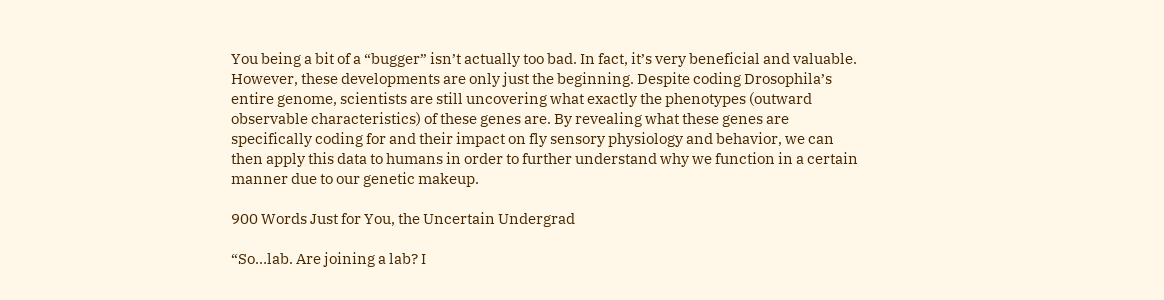You being a bit of a “bugger” isn’t actually too bad. In fact, it’s very beneficial and valuable. However, these developments are only just the beginning. Despite coding Drosophila’s entire genome, scientists are still uncovering what exactly the phenotypes (outward observable characteristics) of these genes are. By revealing what these genes are specifically coding for and their impact on fly sensory physiology and behavior, we can then apply this data to humans in order to further understand why we function in a certain manner due to our genetic makeup.

900 Words Just for You, the Uncertain Undergrad

“So…lab. Are joining a lab? I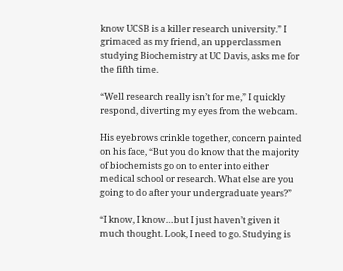know UCSB is a killer research university.” I grimaced as my friend, an upperclassmen studying Biochemistry at UC Davis, asks me for the fifth time.

“Well research really isn’t for me,” I quickly respond, diverting my eyes from the webcam.

His eyebrows crinkle together, concern painted on his face, “But you do know that the majority of biochemists go on to enter into either medical school or research. What else are you going to do after your undergraduate years?”

“I know, I know…but I just haven’t given it much thought. Look, I need to go. Studying is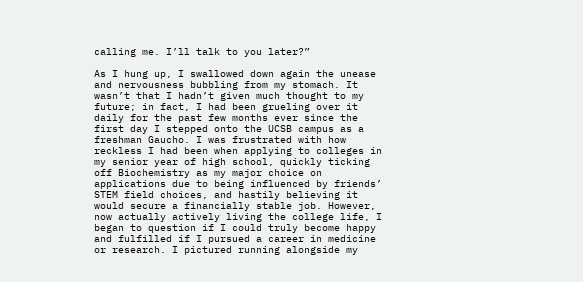calling me. I’ll talk to you later?”

As I hung up, I swallowed down again the unease and nervousness bubbling from my stomach. It wasn’t that I hadn’t given much thought to my future; in fact, I had been grueling over it daily for the past few months ever since the first day I stepped onto the UCSB campus as a freshman Gaucho. I was frustrated with how reckless I had been when applying to colleges in my senior year of high school, quickly ticking off Biochemistry as my major choice on applications due to being influenced by friends’ STEM field choices, and hastily believing it would secure a financially stable job. However, now actually actively living the college life, I began to question if I could truly become happy and fulfilled if I pursued a career in medicine or research. I pictured running alongside my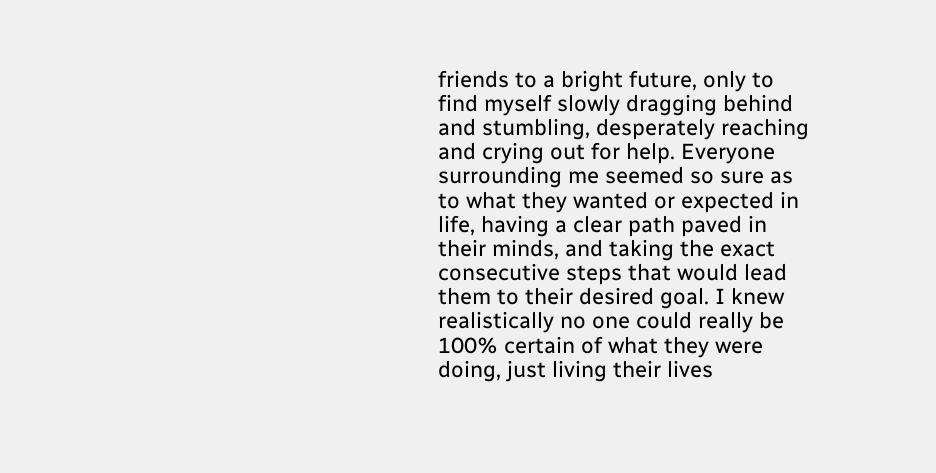friends to a bright future, only to find myself slowly dragging behind and stumbling, desperately reaching and crying out for help. Everyone surrounding me seemed so sure as to what they wanted or expected in life, having a clear path paved in their minds, and taking the exact consecutive steps that would lead them to their desired goal. I knew realistically no one could really be 100% certain of what they were doing, just living their lives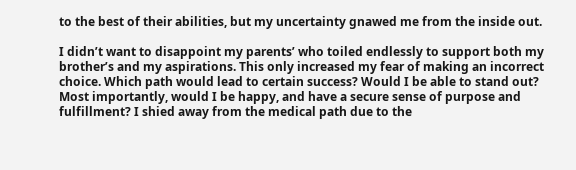to the best of their abilities, but my uncertainty gnawed me from the inside out.

I didn’t want to disappoint my parents’ who toiled endlessly to support both my brother’s and my aspirations. This only increased my fear of making an incorrect choice. Which path would lead to certain success? Would I be able to stand out? Most importantly, would I be happy, and have a secure sense of purpose and fulfillment? I shied away from the medical path due to the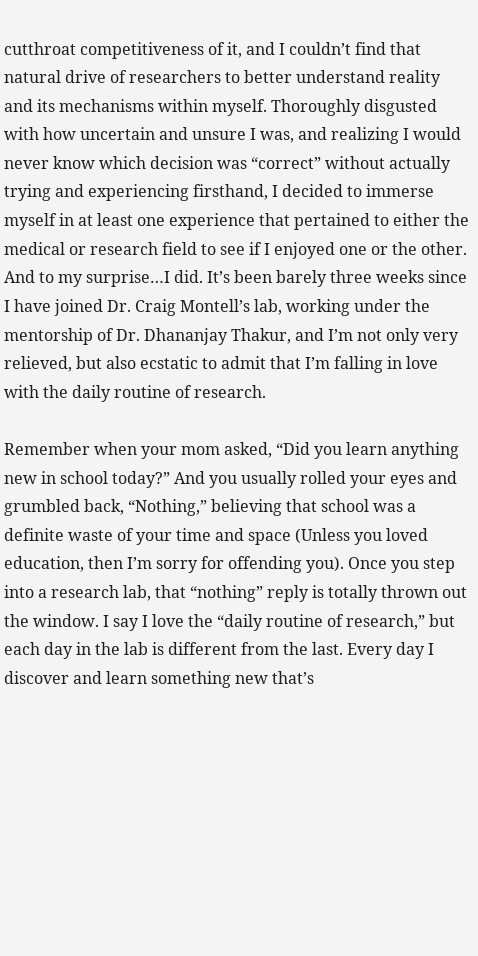cutthroat competitiveness of it, and I couldn’t find that natural drive of researchers to better understand reality and its mechanisms within myself. Thoroughly disgusted with how uncertain and unsure I was, and realizing I would never know which decision was “correct” without actually trying and experiencing firsthand, I decided to immerse myself in at least one experience that pertained to either the medical or research field to see if I enjoyed one or the other. And to my surprise…I did. It’s been barely three weeks since I have joined Dr. Craig Montell’s lab, working under the mentorship of Dr. Dhananjay Thakur, and I’m not only very relieved, but also ecstatic to admit that I’m falling in love with the daily routine of research.

Remember when your mom asked, “Did you learn anything new in school today?” And you usually rolled your eyes and grumbled back, “Nothing,” believing that school was a definite waste of your time and space (Unless you loved education, then I’m sorry for offending you). Once you step into a research lab, that “nothing” reply is totally thrown out the window. I say I love the “daily routine of research,” but each day in the lab is different from the last. Every day I discover and learn something new that’s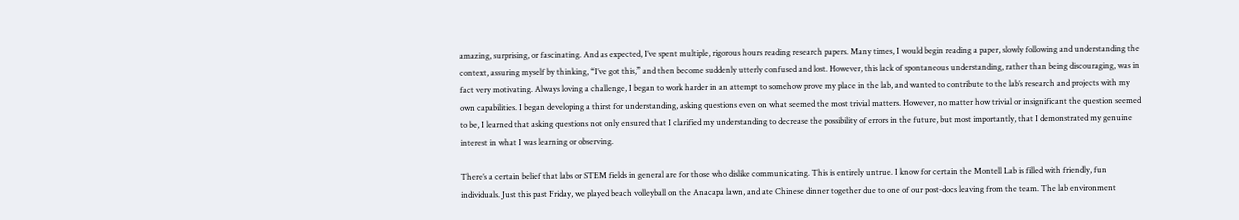amazing, surprising, or fascinating. And as expected, I’ve spent multiple, rigorous hours reading research papers. Many times, I would begin reading a paper, slowly following and understanding the context, assuring myself by thinking, “I’ve got this,” and then become suddenly utterly confused and lost. However, this lack of spontaneous understanding, rather than being discouraging, was in fact very motivating. Always loving a challenge, I began to work harder in an attempt to somehow prove my place in the lab, and wanted to contribute to the lab’s research and projects with my own capabilities. I began developing a thirst for understanding, asking questions even on what seemed the most trivial matters. However, no matter how trivial or insignificant the question seemed to be, I learned that asking questions not only ensured that I clarified my understanding to decrease the possibility of errors in the future, but most importantly, that I demonstrated my genuine interest in what I was learning or observing.

There’s a certain belief that labs or STEM fields in general are for those who dislike communicating. This is entirely untrue. I know for certain the Montell Lab is filled with friendly, fun individuals. Just this past Friday, we played beach volleyball on the Anacapa lawn, and ate Chinese dinner together due to one of our post-docs leaving from the team. The lab environment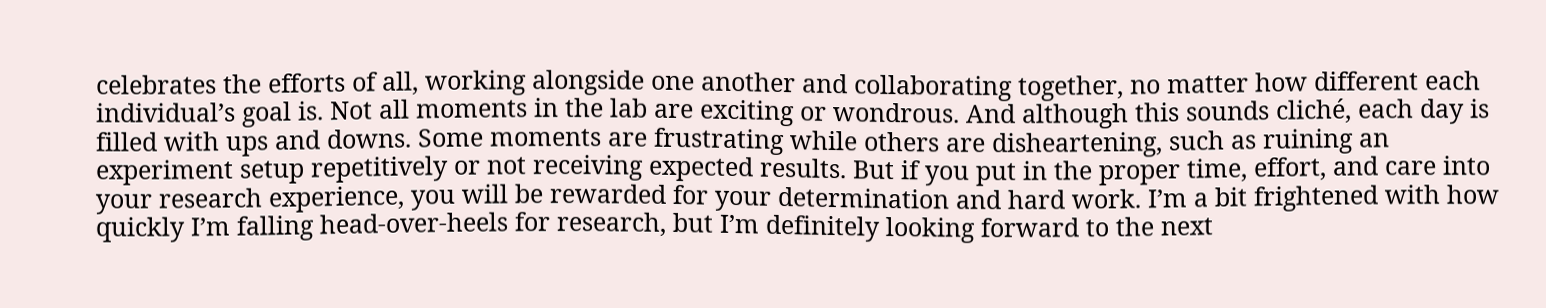celebrates the efforts of all, working alongside one another and collaborating together, no matter how different each individual’s goal is. Not all moments in the lab are exciting or wondrous. And although this sounds cliché, each day is filled with ups and downs. Some moments are frustrating while others are disheartening, such as ruining an experiment setup repetitively or not receiving expected results. But if you put in the proper time, effort, and care into your research experience, you will be rewarded for your determination and hard work. I’m a bit frightened with how quickly I’m falling head-over-heels for research, but I’m definitely looking forward to the next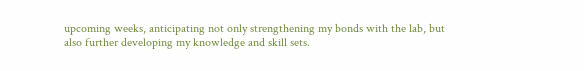upcoming weeks, anticipating not only strengthening my bonds with the lab, but also further developing my knowledge and skill sets.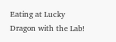Eating at Lucky Dragon with the Lab!